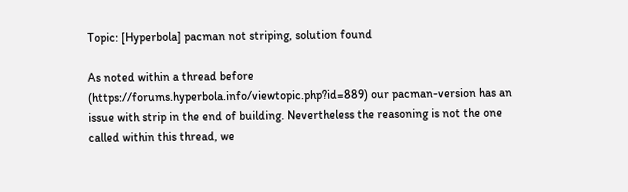Topic: [Hyperbola] pacman not striping, solution found

As noted within a thread before (https://forums.hyperbola.info/viewtopic.php?id=889) our pacman-version has an issue with strip in the end of building. Nevertheless the reasoning is not the one called within this thread, we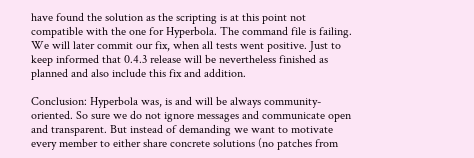have found the solution as the scripting is at this point not compatible with the one for Hyperbola. The command file is failing. We will later commit our fix, when all tests went positive. Just to keep informed that 0.4.3 release will be nevertheless finished as planned and also include this fix and addition.

Conclusion: Hyperbola was, is and will be always community-oriented. So sure we do not ignore messages and communicate open and transparent. But instead of demanding we want to motivate every member to either share concrete solutions (no patches from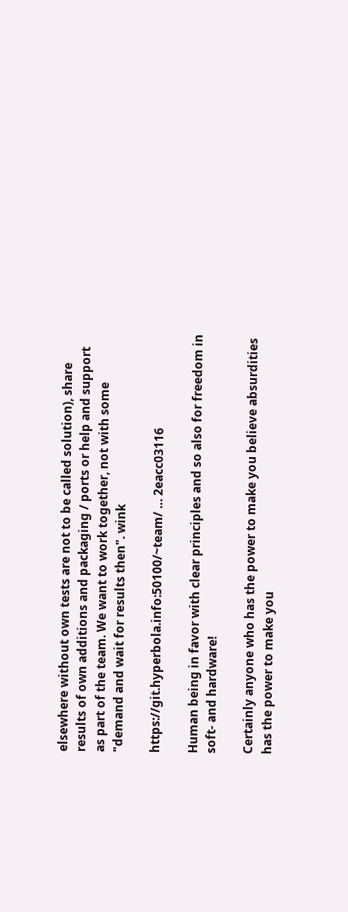elsewhere without own tests are not to be called solution), share results of own additions and packaging / ports or help and support as part of the team. We want to work together, not with some "demand and wait for results then". wink

https://git.hyperbola.info:50100/~team/ … 2eacc03116

Human being in favor with clear principles and so also for freedom in soft- and hardware!

Certainly anyone who has the power to make you believe absurdities has the power to make you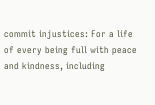commit injustices: For a life of every being full with peace and kindness, including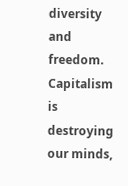diversity and freedom. Capitalism is destroying our minds,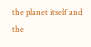the planet itself and the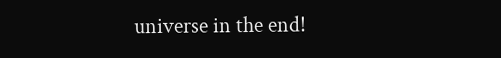universe in the end!